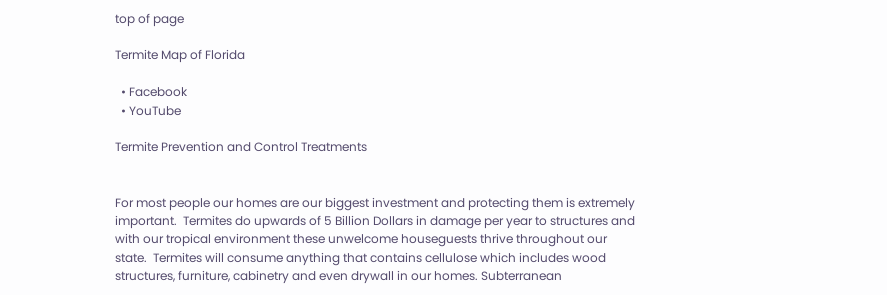top of page

Termite Map of Florida

  • Facebook
  • YouTube

Termite Prevention and Control Treatments


For most people our homes are our biggest investment and protecting them is extremely important.  Termites do upwards of 5 Billion Dollars in damage per year to structures and with our tropical environment these unwelcome houseguests thrive throughout our state.  Termites will consume anything that contains cellulose which includes wood structures, furniture, cabinetry and even drywall in our homes. Subterranean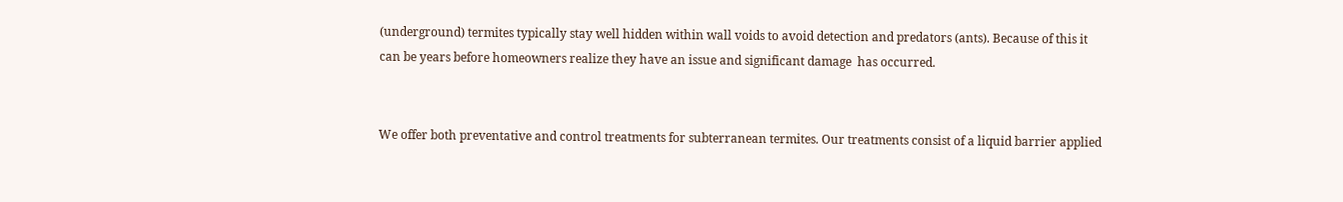(underground) termites typically stay well hidden within wall voids to avoid detection and predators (ants). Because of this it can be years before homeowners realize they have an issue and significant damage  has occurred.


We offer both preventative and control treatments for subterranean termites. Our treatments consist of a liquid barrier applied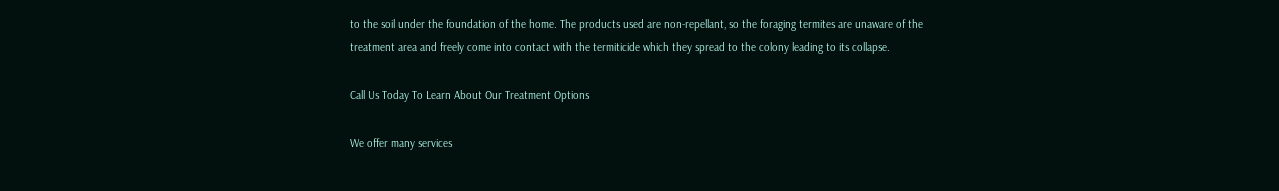to the soil under the foundation of the home. The products used are non-repellant, so the foraging termites are unaware of the treatment area and freely come into contact with the termiticide which they spread to the colony leading to its collapse.

Call Us Today To Learn About Our Treatment Options

We offer many services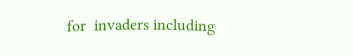for  invaders including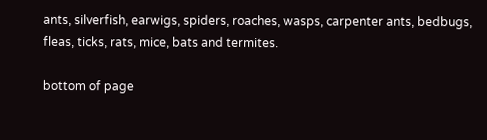ants, silverfish, earwigs, spiders, roaches, wasps, carpenter ants, bedbugs, fleas, ticks, rats, mice, bats and termites.

bottom of page